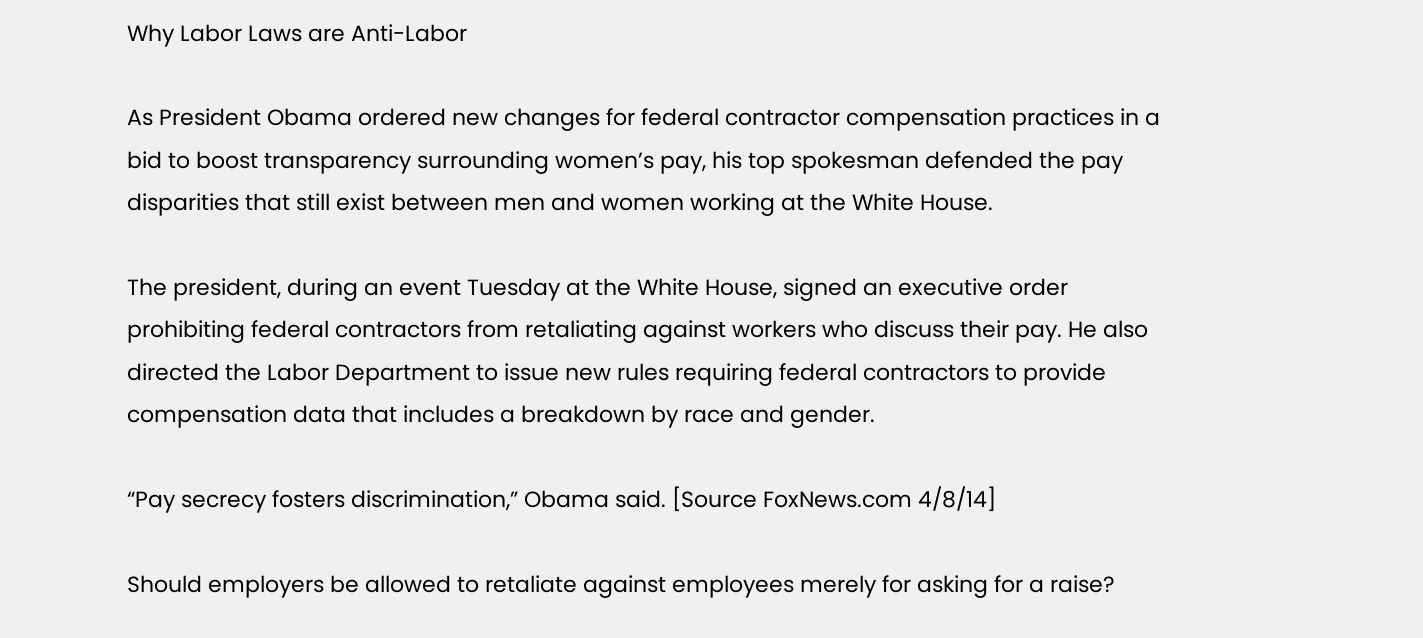Why Labor Laws are Anti-Labor

As President Obama ordered new changes for federal contractor compensation practices in a bid to boost transparency surrounding women’s pay, his top spokesman defended the pay disparities that still exist between men and women working at the White House.

The president, during an event Tuesday at the White House, signed an executive order prohibiting federal contractors from retaliating against workers who discuss their pay. He also directed the Labor Department to issue new rules requiring federal contractors to provide compensation data that includes a breakdown by race and gender.

“Pay secrecy fosters discrimination,” Obama said. [Source FoxNews.com 4/8/14]

Should employers be allowed to retaliate against employees merely for asking for a raise?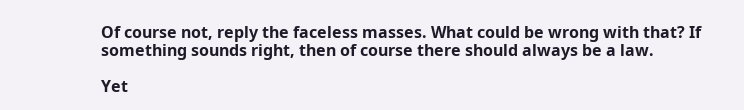Of course not, reply the faceless masses. What could be wrong with that? If something sounds right, then of course there should always be a law.

Yet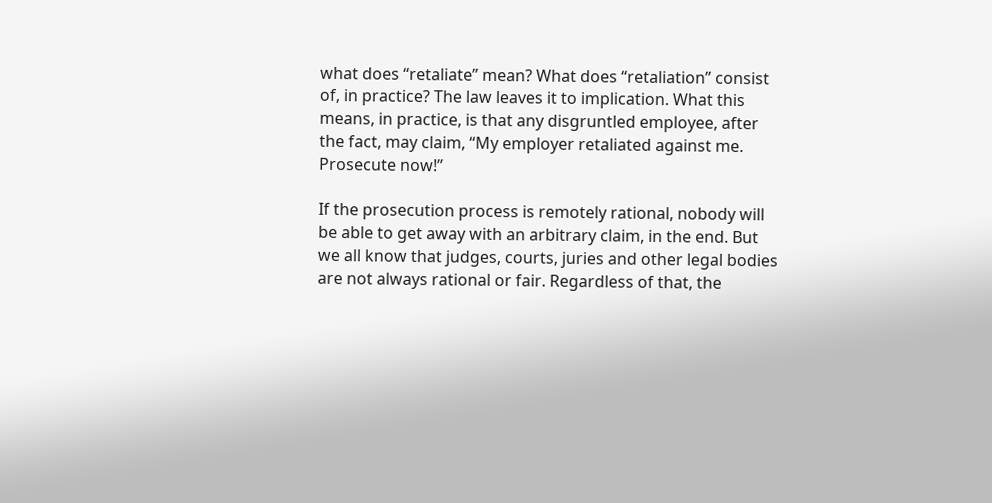what does “retaliate” mean? What does “retaliation” consist of, in practice? The law leaves it to implication. What this means, in practice, is that any disgruntled employee, after the fact, may claim, “My employer retaliated against me. Prosecute now!”

If the prosecution process is remotely rational, nobody will be able to get away with an arbitrary claim, in the end. But we all know that judges, courts, juries and other legal bodies are not always rational or fair. Regardless of that, the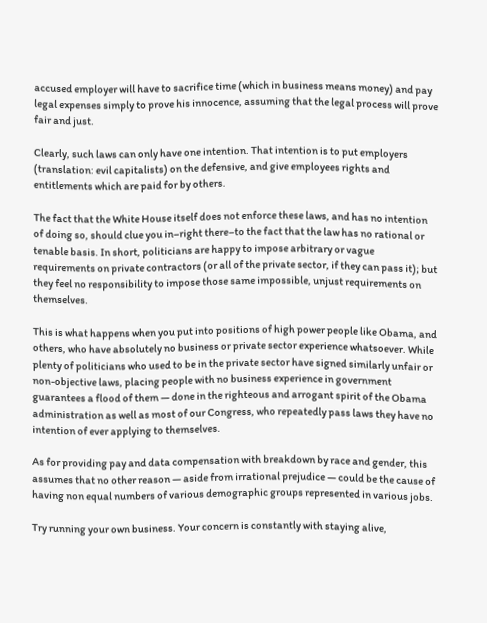accused employer will have to sacrifice time (which in business means money) and pay legal expenses simply to prove his innocence, assuming that the legal process will prove fair and just.

Clearly, such laws can only have one intention. That intention is to put employers (translation: evil capitalists) on the defensive, and give employees rights and entitlements which are paid for by others.

The fact that the White House itself does not enforce these laws, and has no intention of doing so, should clue you in–right there–to the fact that the law has no rational or tenable basis. In short, politicians are happy to impose arbitrary or vague requirements on private contractors (or all of the private sector, if they can pass it); but they feel no responsibility to impose those same impossible, unjust requirements on themselves.

This is what happens when you put into positions of high power people like Obama, and others, who have absolutely no business or private sector experience whatsoever. While plenty of politicians who used to be in the private sector have signed similarly unfair or non-objective laws, placing people with no business experience in government guarantees a flood of them — done in the righteous and arrogant spirit of the Obama administration as well as most of our Congress, who repeatedly pass laws they have no intention of ever applying to themselves.

As for providing pay and data compensation with breakdown by race and gender, this assumes that no other reason — aside from irrational prejudice — could be the cause of having non equal numbers of various demographic groups represented in various jobs.

Try running your own business. Your concern is constantly with staying alive,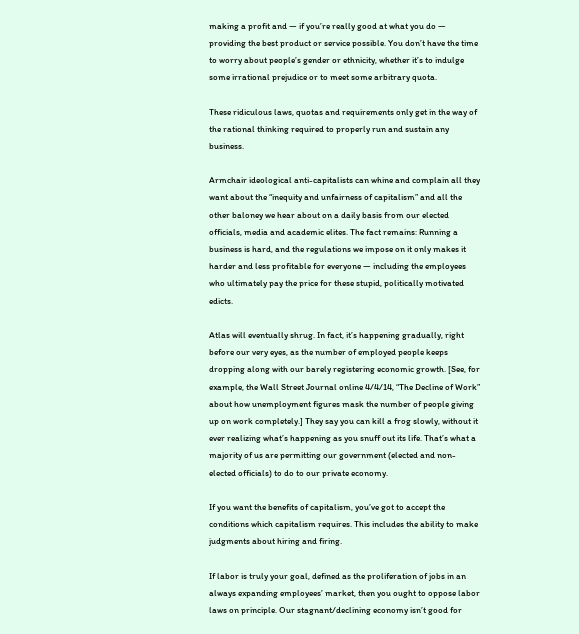making a profit and — if you’re really good at what you do — providing the best product or service possible. You don’t have the time to worry about people’s gender or ethnicity, whether it’s to indulge some irrational prejudice or to meet some arbitrary quota.

These ridiculous laws, quotas and requirements only get in the way of the rational thinking required to properly run and sustain any business.

Armchair ideological anti-capitalists can whine and complain all they want about the “inequity and unfairness of capitalism” and all the other baloney we hear about on a daily basis from our elected officials, media and academic elites. The fact remains: Running a business is hard, and the regulations we impose on it only makes it harder and less profitable for everyone — including the employees who ultimately pay the price for these stupid, politically motivated edicts.

Atlas will eventually shrug. In fact, it’s happening gradually, right before our very eyes, as the number of employed people keeps dropping along with our barely registering economic growth. [See, for example, the Wall Street Journal online 4/4/14, “The Decline of Work” about how unemployment figures mask the number of people giving up on work completely.] They say you can kill a frog slowly, without it ever realizing what’s happening as you snuff out its life. That’s what a majority of us are permitting our government (elected and non-elected officials) to do to our private economy.

If you want the benefits of capitalism, you’ve got to accept the conditions which capitalism requires. This includes the ability to make judgments about hiring and firing.

If labor is truly your goal, defined as the proliferation of jobs in an always expanding employees’ market, then you ought to oppose labor laws on principle. Our stagnant/declining economy isn’t good for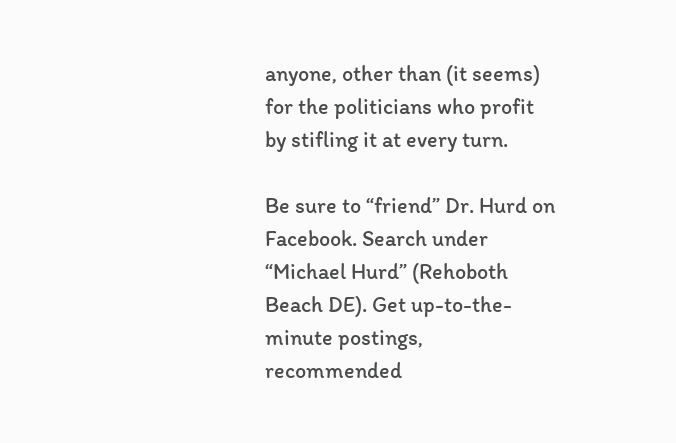anyone, other than (it seems) for the politicians who profit by stifling it at every turn.

Be sure to “friend” Dr. Hurd on Facebook. Search under “Michael Hurd” (Rehoboth Beach DE). Get up-to-the-minute postings, recommended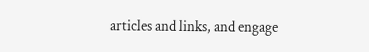articles and links, and engage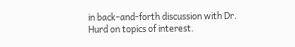in back-and-forth discussion with Dr. Hurd on topics of interest.